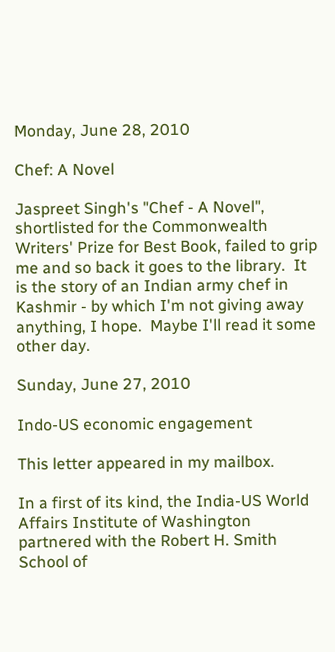Monday, June 28, 2010

Chef: A Novel

Jaspreet Singh's "Chef - A Novel", shortlisted for the Commonwealth Writers' Prize for Best Book, failed to grip me and so back it goes to the library.  It is the story of an Indian army chef in Kashmir - by which I'm not giving away anything, I hope.  Maybe I'll read it some other day.

Sunday, June 27, 2010

Indo-US economic engagement

This letter appeared in my mailbox.

In a first of its kind, the India-US World Affairs Institute of Washington partnered with the Robert H. Smith School of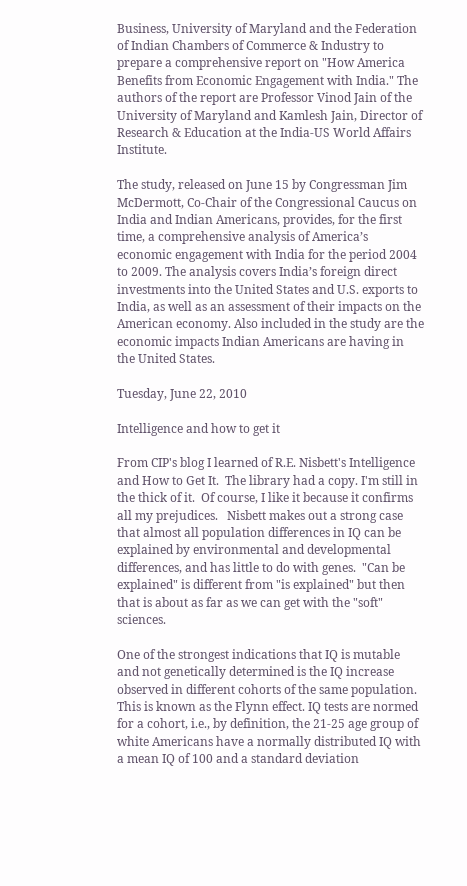Business, University of Maryland and the Federation of Indian Chambers of Commerce & Industry to prepare a comprehensive report on "How America Benefits from Economic Engagement with India." The authors of the report are Professor Vinod Jain of the University of Maryland and Kamlesh Jain, Director of Research & Education at the India-US World Affairs Institute.

The study, released on June 15 by Congressman Jim McDermott, Co-Chair of the Congressional Caucus on India and Indian Americans, provides, for the first time, a comprehensive analysis of America’s economic engagement with India for the period 2004 to 2009. The analysis covers India’s foreign direct investments into the United States and U.S. exports to India, as well as an assessment of their impacts on the American economy. Also included in the study are the economic impacts Indian Americans are having in the United States.

Tuesday, June 22, 2010

Intelligence and how to get it

From CIP's blog I learned of R.E. Nisbett's Intelligence and How to Get It.  The library had a copy. I'm still in the thick of it.  Of course, I like it because it confirms all my prejudices.   Nisbett makes out a strong case that almost all population differences in IQ can be explained by environmental and developmental differences, and has little to do with genes.  "Can be explained" is different from "is explained" but then that is about as far as we can get with the "soft" sciences.

One of the strongest indications that IQ is mutable and not genetically determined is the IQ increase observed in different cohorts of the same population.  This is known as the Flynn effect. IQ tests are normed for a cohort, i.e., by definition, the 21-25 age group of white Americans have a normally distributed IQ with a mean IQ of 100 and a standard deviation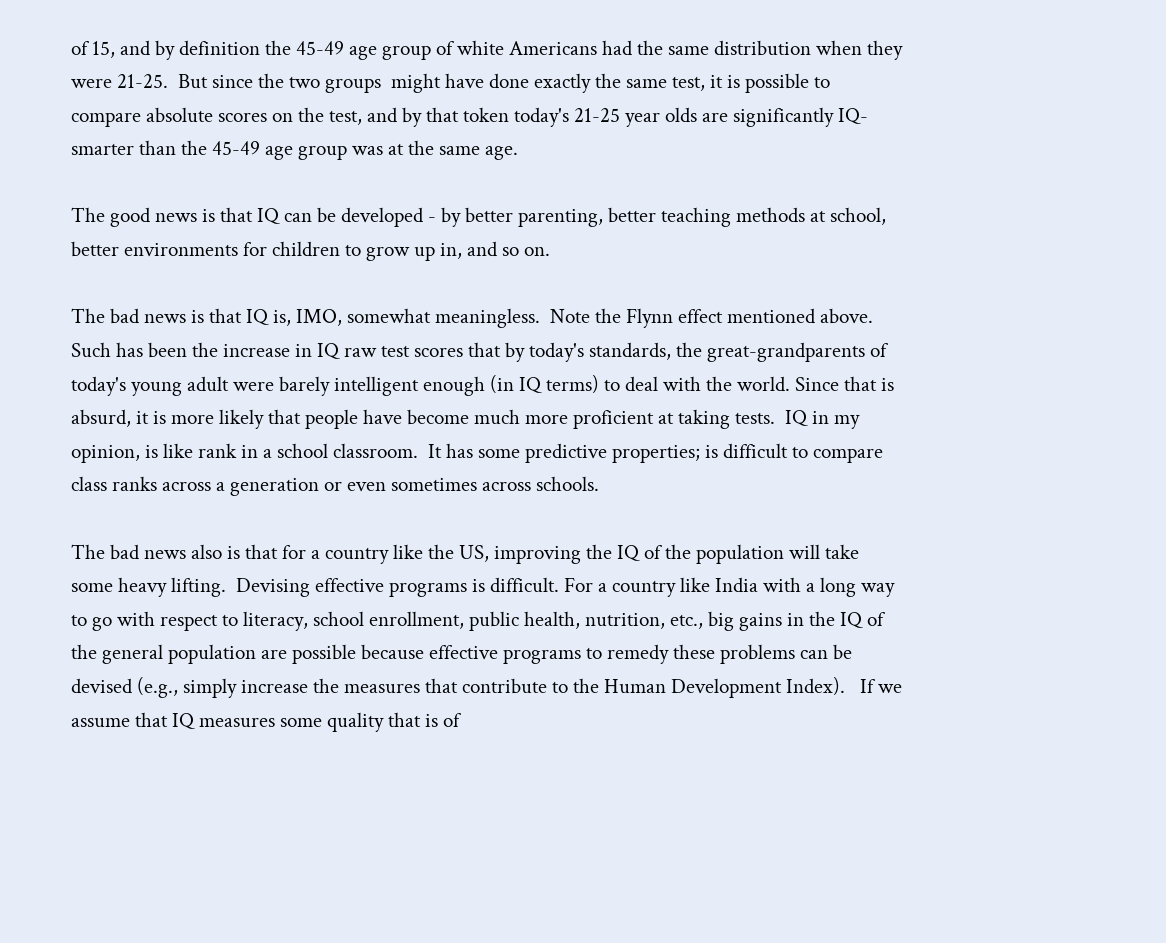of 15, and by definition the 45-49 age group of white Americans had the same distribution when they were 21-25.  But since the two groups  might have done exactly the same test, it is possible to compare absolute scores on the test, and by that token today's 21-25 year olds are significantly IQ-smarter than the 45-49 age group was at the same age.

The good news is that IQ can be developed - by better parenting, better teaching methods at school, better environments for children to grow up in, and so on.

The bad news is that IQ is, IMO, somewhat meaningless.  Note the Flynn effect mentioned above. Such has been the increase in IQ raw test scores that by today's standards, the great-grandparents of today's young adult were barely intelligent enough (in IQ terms) to deal with the world. Since that is absurd, it is more likely that people have become much more proficient at taking tests.  IQ in my opinion, is like rank in a school classroom.  It has some predictive properties; is difficult to compare class ranks across a generation or even sometimes across schools.

The bad news also is that for a country like the US, improving the IQ of the population will take some heavy lifting.  Devising effective programs is difficult. For a country like India with a long way to go with respect to literacy, school enrollment, public health, nutrition, etc., big gains in the IQ of the general population are possible because effective programs to remedy these problems can be devised (e.g., simply increase the measures that contribute to the Human Development Index).   If we assume that IQ measures some quality that is of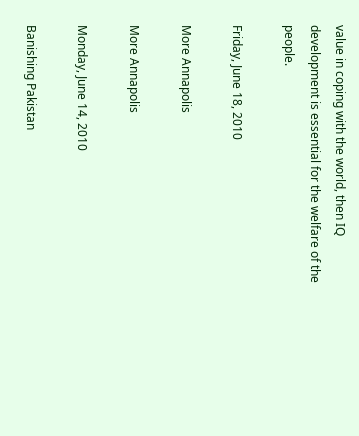value in coping with the world, then IQ development is essential for the welfare of the people.

Friday, June 18, 2010

More Annapolis

More Annapolis

Monday, June 14, 2010

Banishing Pakistan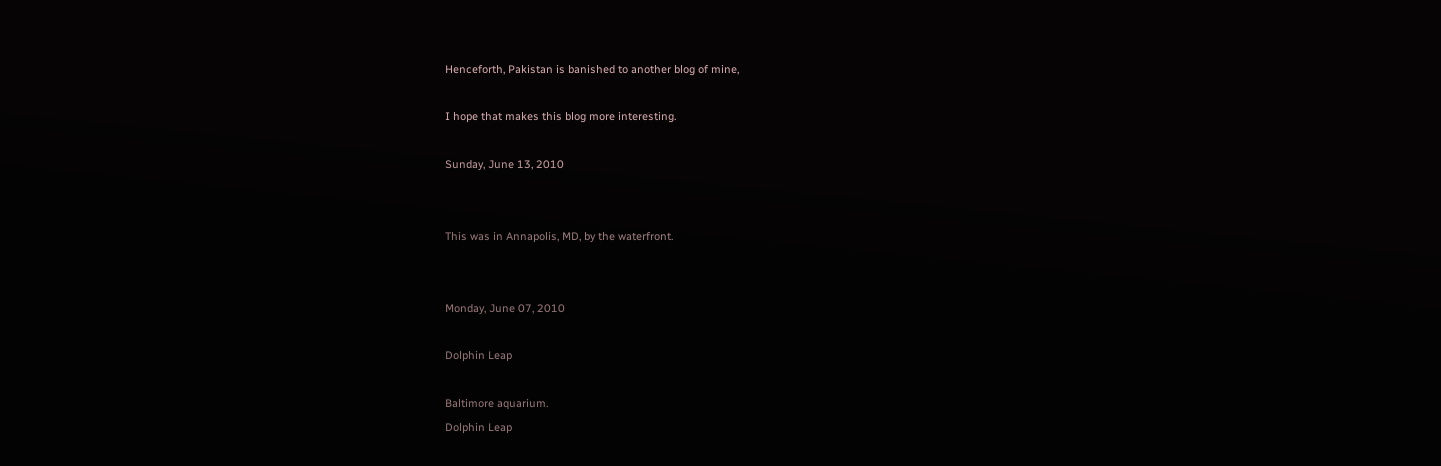Henceforth, Pakistan is banished to another blog of mine,

I hope that makes this blog more interesting.

Sunday, June 13, 2010


This was in Annapolis, MD, by the waterfront.


Monday, June 07, 2010

Dolphin Leap

Baltimore aquarium.
Dolphin Leap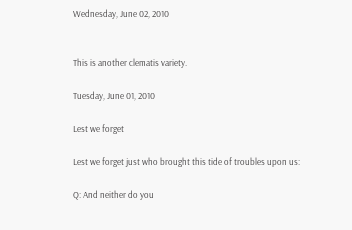Wednesday, June 02, 2010


This is another clematis variety.

Tuesday, June 01, 2010

Lest we forget

Lest we forget just who brought this tide of troubles upon us:

Q: And neither do you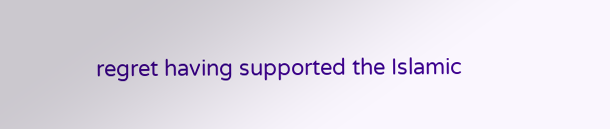regret having supported the Islamic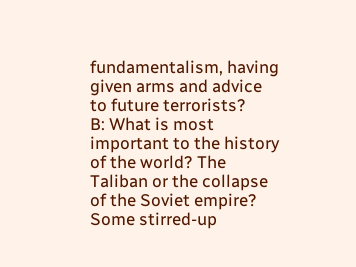fundamentalism, having given arms and advice to future terrorists?
B: What is most important to the history of the world? The Taliban or the collapse of the Soviet empire? Some stirred-up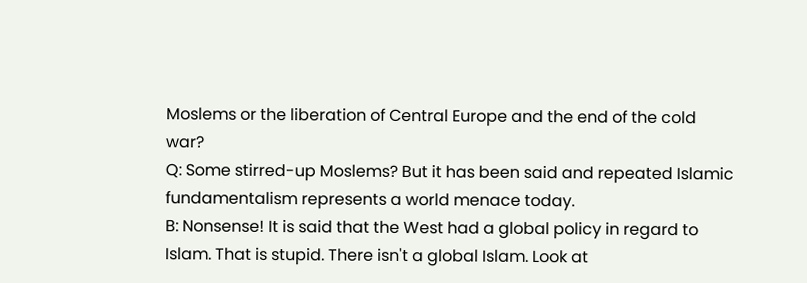Moslems or the liberation of Central Europe and the end of the cold war?
Q: Some stirred-up Moslems? But it has been said and repeated Islamic fundamentalism represents a world menace today.
B: Nonsense! It is said that the West had a global policy in regard to Islam. That is stupid. There isn't a global Islam. Look at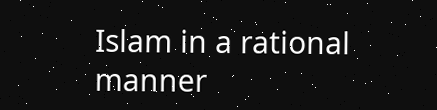Islam in a rational manner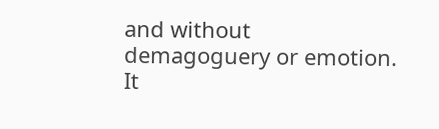and without demagoguery or emotion. It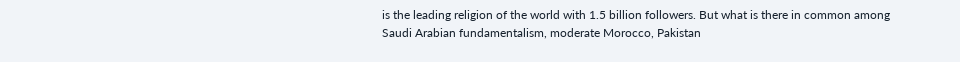is the leading religion of the world with 1.5 billion followers. But what is there in common among Saudi Arabian fundamentalism, moderate Morocco, Pakistan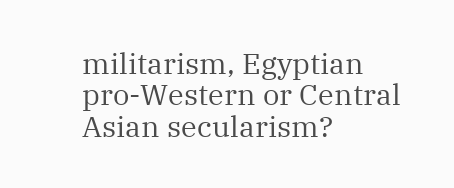militarism, Egyptian pro-Western or Central Asian secularism?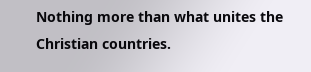Nothing more than what unites the Christian countries.